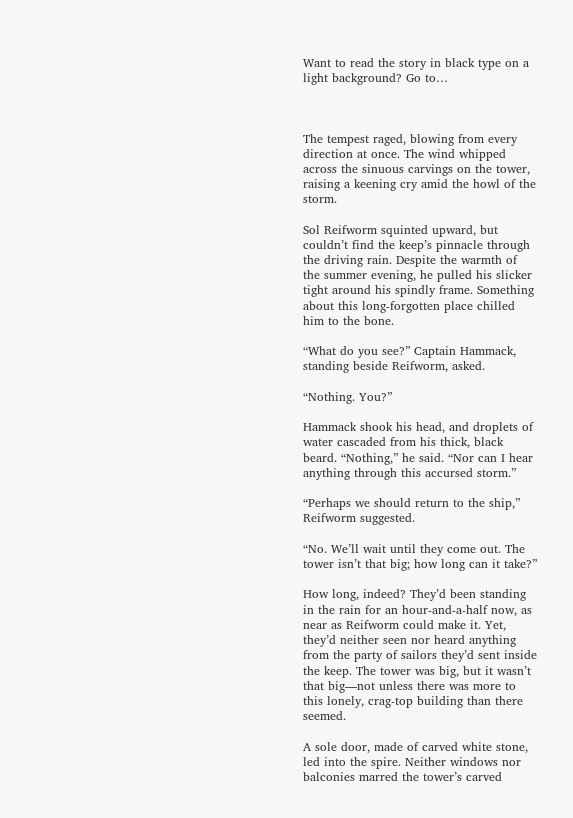Want to read the story in black type on a light background? Go to…



The tempest raged, blowing from every direction at once. The wind whipped across the sinuous carvings on the tower, raising a keening cry amid the howl of the storm.

Sol Reifworm squinted upward, but couldn’t find the keep’s pinnacle through the driving rain. Despite the warmth of the summer evening, he pulled his slicker tight around his spindly frame. Something about this long-forgotten place chilled him to the bone.

“What do you see?” Captain Hammack, standing beside Reifworm, asked.

“Nothing. You?”

Hammack shook his head, and droplets of water cascaded from his thick, black beard. “Nothing,” he said. “Nor can I hear anything through this accursed storm.”

“Perhaps we should return to the ship,” Reifworm suggested.

“No. We’ll wait until they come out. The tower isn’t that big; how long can it take?”

How long, indeed? They’d been standing in the rain for an hour-and-a-half now, as near as Reifworm could make it. Yet, they’d neither seen nor heard anything from the party of sailors they’d sent inside the keep. The tower was big, but it wasn’t that big—not unless there was more to this lonely, crag-top building than there seemed.

A sole door, made of carved white stone, led into the spire. Neither windows nor balconies marred the tower’s carved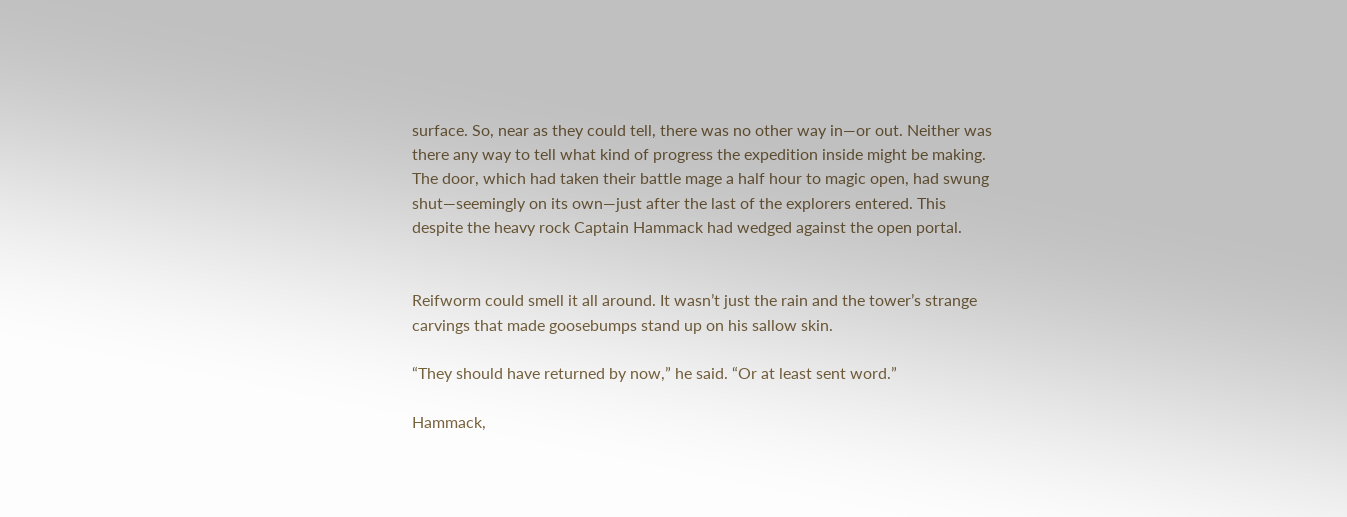surface. So, near as they could tell, there was no other way in—or out. Neither was there any way to tell what kind of progress the expedition inside might be making. The door, which had taken their battle mage a half hour to magic open, had swung shut—seemingly on its own—just after the last of the explorers entered. This despite the heavy rock Captain Hammack had wedged against the open portal.


Reifworm could smell it all around. It wasn’t just the rain and the tower’s strange carvings that made goosebumps stand up on his sallow skin.

“They should have returned by now,” he said. “Or at least sent word.”

Hammack,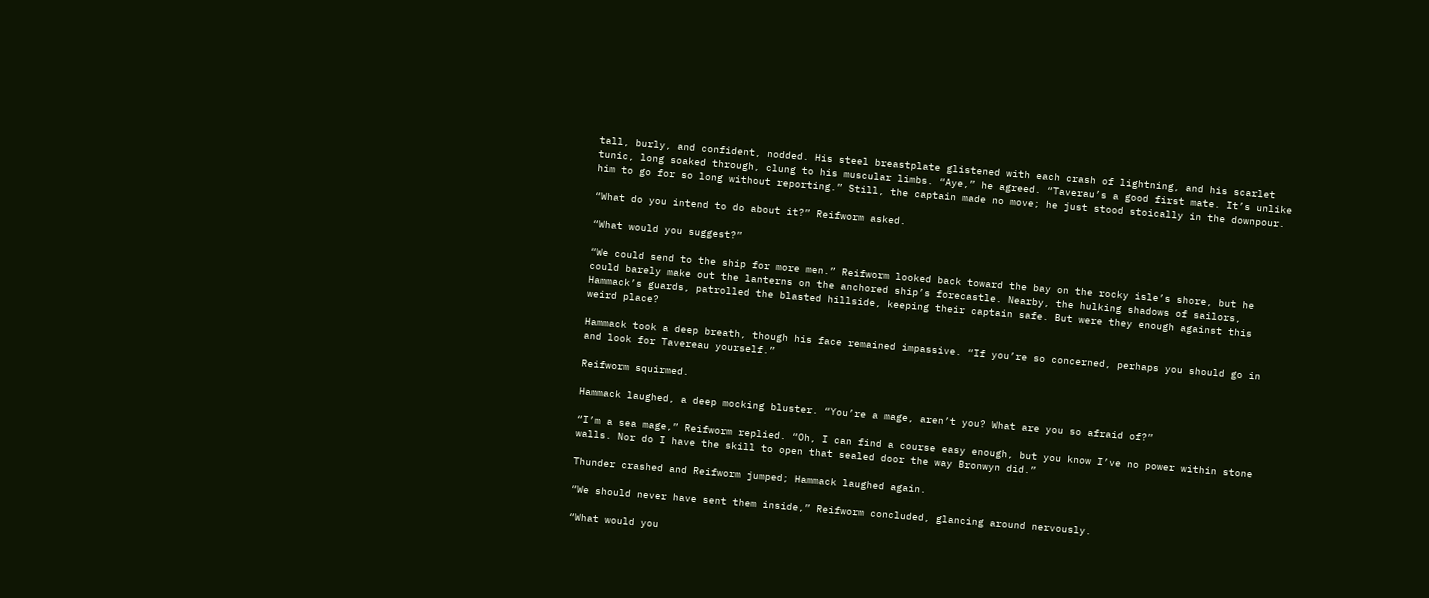tall, burly, and confident, nodded. His steel breastplate glistened with each crash of lightning, and his scarlet tunic, long soaked through, clung to his muscular limbs. “Aye,” he agreed. “Taverau’s a good first mate. It’s unlike him to go for so long without reporting.” Still, the captain made no move; he just stood stoically in the downpour.

“What do you intend to do about it?” Reifworm asked.

“What would you suggest?”

“We could send to the ship for more men.” Reifworm looked back toward the bay on the rocky isle’s shore, but he could barely make out the lanterns on the anchored ship’s forecastle. Nearby, the hulking shadows of sailors, Hammack’s guards, patrolled the blasted hillside, keeping their captain safe. But were they enough against this weird place?

Hammack took a deep breath, though his face remained impassive. “If you’re so concerned, perhaps you should go in and look for Tavereau yourself.”

Reifworm squirmed.

Hammack laughed, a deep mocking bluster. “You’re a mage, aren’t you? What are you so afraid of?”

“I’m a sea mage,” Reifworm replied. “Oh, I can find a course easy enough, but you know I’ve no power within stone walls. Nor do I have the skill to open that sealed door the way Bronwyn did.”

Thunder crashed and Reifworm jumped; Hammack laughed again.

“We should never have sent them inside,” Reifworm concluded, glancing around nervously.

“What would you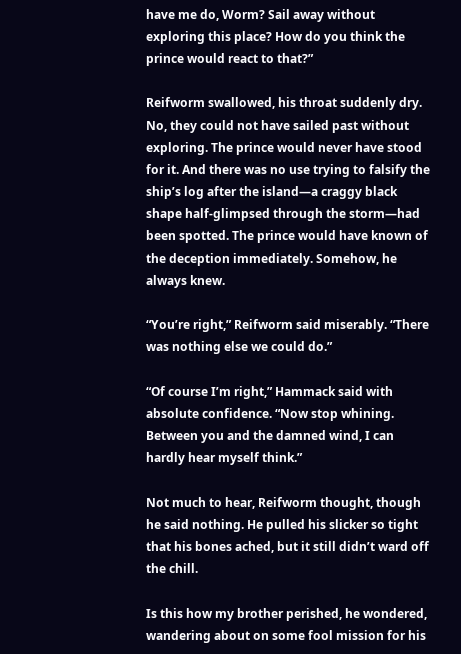have me do, Worm? Sail away without exploring this place? How do you think the prince would react to that?”

Reifworm swallowed, his throat suddenly dry. No, they could not have sailed past without exploring. The prince would never have stood for it. And there was no use trying to falsify the ship’s log after the island—a craggy black shape half-glimpsed through the storm—had been spotted. The prince would have known of the deception immediately. Somehow, he always knew.

“You’re right,” Reifworm said miserably. “There was nothing else we could do.”

“Of course I’m right,” Hammack said with absolute confidence. “Now stop whining. Between you and the damned wind, I can hardly hear myself think.”

Not much to hear, Reifworm thought, though he said nothing. He pulled his slicker so tight that his bones ached, but it still didn’t ward off the chill.

Is this how my brother perished, he wondered, wandering about on some fool mission for his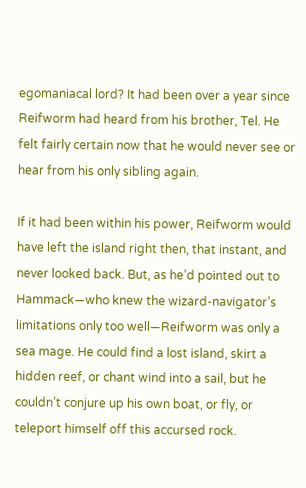egomaniacal lord? It had been over a year since Reifworm had heard from his brother, Tel. He felt fairly certain now that he would never see or hear from his only sibling again.

If it had been within his power, Reifworm would have left the island right then, that instant, and never looked back. But, as he’d pointed out to Hammack—who knew the wizard-navigator’s limitations only too well—Reifworm was only a sea mage. He could find a lost island, skirt a hidden reef, or chant wind into a sail, but he couldn’t conjure up his own boat, or fly, or teleport himself off this accursed rock.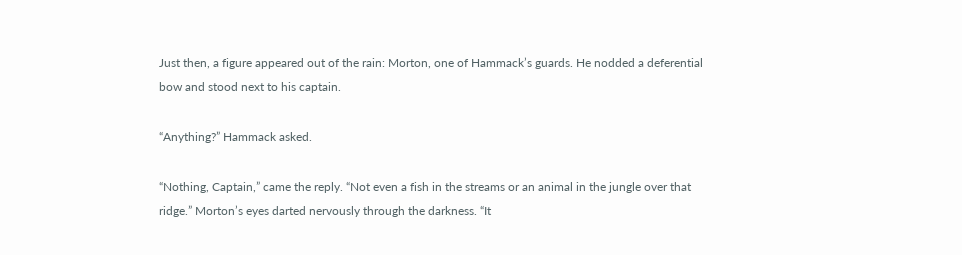Just then, a figure appeared out of the rain: Morton, one of Hammack’s guards. He nodded a deferential bow and stood next to his captain.

“Anything?” Hammack asked.

“Nothing, Captain,” came the reply. “Not even a fish in the streams or an animal in the jungle over that ridge.” Morton’s eyes darted nervously through the darkness. “It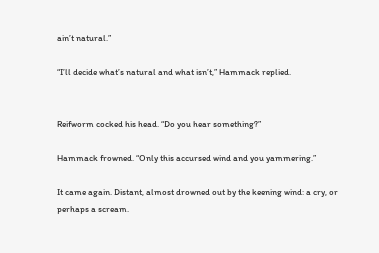ain’t natural.”

“I’ll decide what’s natural and what isn’t,” Hammack replied.


Reifworm cocked his head. “Do you hear something?”

Hammack frowned. “Only this accursed wind and you yammering.”

It came again. Distant, almost drowned out by the keening wind: a cry, or perhaps a scream.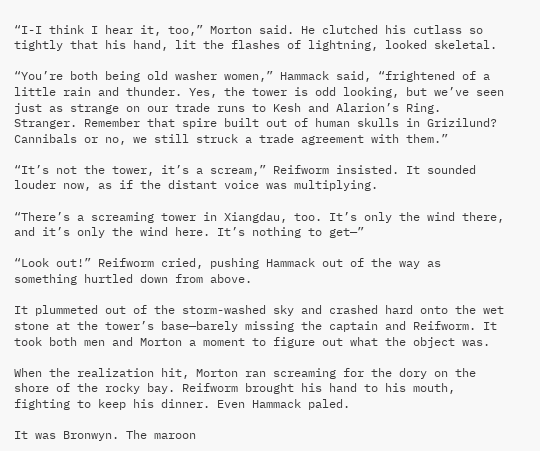“I-I think I hear it, too,” Morton said. He clutched his cutlass so tightly that his hand, lit the flashes of lightning, looked skeletal.

“You’re both being old washer women,” Hammack said, “frightened of a little rain and thunder. Yes, the tower is odd looking, but we’ve seen just as strange on our trade runs to Kesh and Alarion’s Ring. Stranger. Remember that spire built out of human skulls in Grizilund? Cannibals or no, we still struck a trade agreement with them.”

“It’s not the tower, it’s a scream,” Reifworm insisted. It sounded louder now, as if the distant voice was multiplying.

“There’s a screaming tower in Xiangdau, too. It’s only the wind there, and it’s only the wind here. It’s nothing to get—”

“Look out!” Reifworm cried, pushing Hammack out of the way as something hurtled down from above.

It plummeted out of the storm-washed sky and crashed hard onto the wet stone at the tower’s base—barely missing the captain and Reifworm. It took both men and Morton a moment to figure out what the object was.

When the realization hit, Morton ran screaming for the dory on the shore of the rocky bay. Reifworm brought his hand to his mouth, fighting to keep his dinner. Even Hammack paled.

It was Bronwyn. The maroon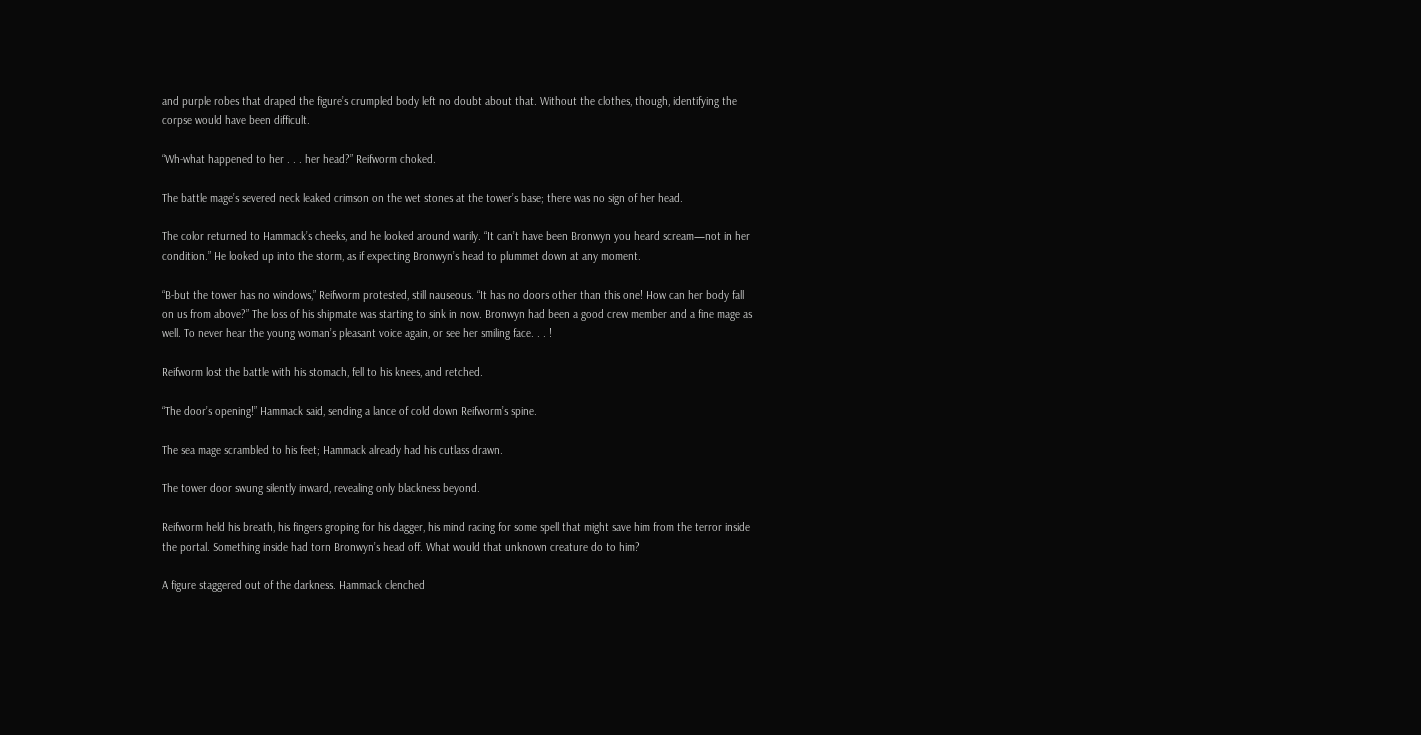and purple robes that draped the figure’s crumpled body left no doubt about that. Without the clothes, though, identifying the corpse would have been difficult.

“Wh-what happened to her . . . her head?” Reifworm choked.

The battle mage’s severed neck leaked crimson on the wet stones at the tower’s base; there was no sign of her head.

The color returned to Hammack’s cheeks, and he looked around warily. “It can’t have been Bronwyn you heard scream—not in her condition.” He looked up into the storm, as if expecting Bronwyn’s head to plummet down at any moment.

“B-but the tower has no windows,” Reifworm protested, still nauseous. “It has no doors other than this one! How can her body fall on us from above?” The loss of his shipmate was starting to sink in now. Bronwyn had been a good crew member and a fine mage as well. To never hear the young woman’s pleasant voice again, or see her smiling face. . . !

Reifworm lost the battle with his stomach, fell to his knees, and retched.

“The door’s opening!” Hammack said, sending a lance of cold down Reifworm’s spine.

The sea mage scrambled to his feet; Hammack already had his cutlass drawn.

The tower door swung silently inward, revealing only blackness beyond.

Reifworm held his breath, his fingers groping for his dagger, his mind racing for some spell that might save him from the terror inside the portal. Something inside had torn Bronwyn’s head off. What would that unknown creature do to him?

A figure staggered out of the darkness. Hammack clenched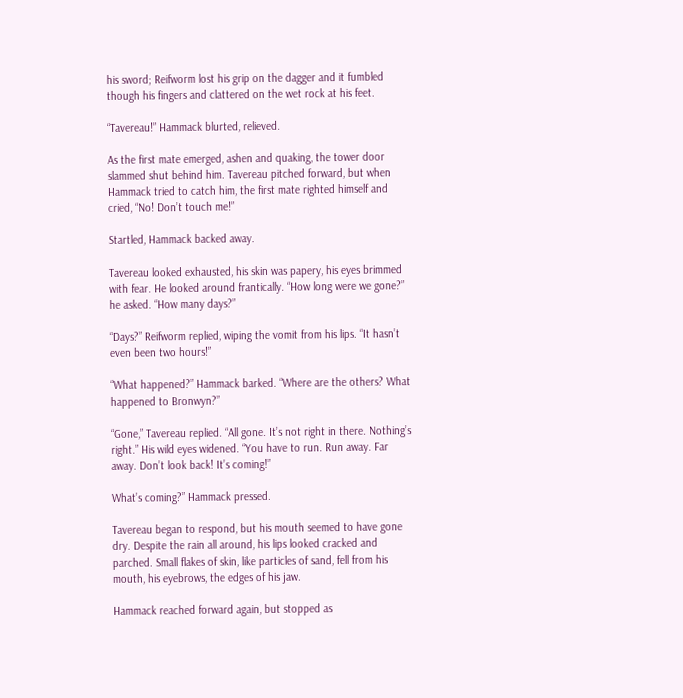his sword; Reifworm lost his grip on the dagger and it fumbled though his fingers and clattered on the wet rock at his feet.

“Tavereau!” Hammack blurted, relieved.

As the first mate emerged, ashen and quaking, the tower door slammed shut behind him. Tavereau pitched forward, but when Hammack tried to catch him, the first mate righted himself and cried, “No! Don’t touch me!”

Startled, Hammack backed away.

Tavereau looked exhausted, his skin was papery, his eyes brimmed with fear. He looked around frantically. “How long were we gone?” he asked. “How many days?”

“Days?” Reifworm replied, wiping the vomit from his lips. “It hasn’t even been two hours!”

“What happened?” Hammack barked. “Where are the others? What happened to Bronwyn?”

“Gone,” Tavereau replied. “All gone. It’s not right in there. Nothing’s right.” His wild eyes widened. “You have to run. Run away. Far away. Don’t look back! It’s coming!”

What’s coming?” Hammack pressed.

Tavereau began to respond, but his mouth seemed to have gone dry. Despite the rain all around, his lips looked cracked and parched. Small flakes of skin, like particles of sand, fell from his mouth, his eyebrows, the edges of his jaw.

Hammack reached forward again, but stopped as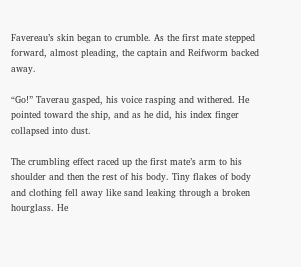Favereau’s skin began to crumble. As the first mate stepped forward, almost pleading, the captain and Reifworm backed away.

“Go!” Taverau gasped, his voice rasping and withered. He pointed toward the ship, and as he did, his index finger collapsed into dust.

The crumbling effect raced up the first mate’s arm to his shoulder and then the rest of his body. Tiny flakes of body and clothing fell away like sand leaking through a broken hourglass. He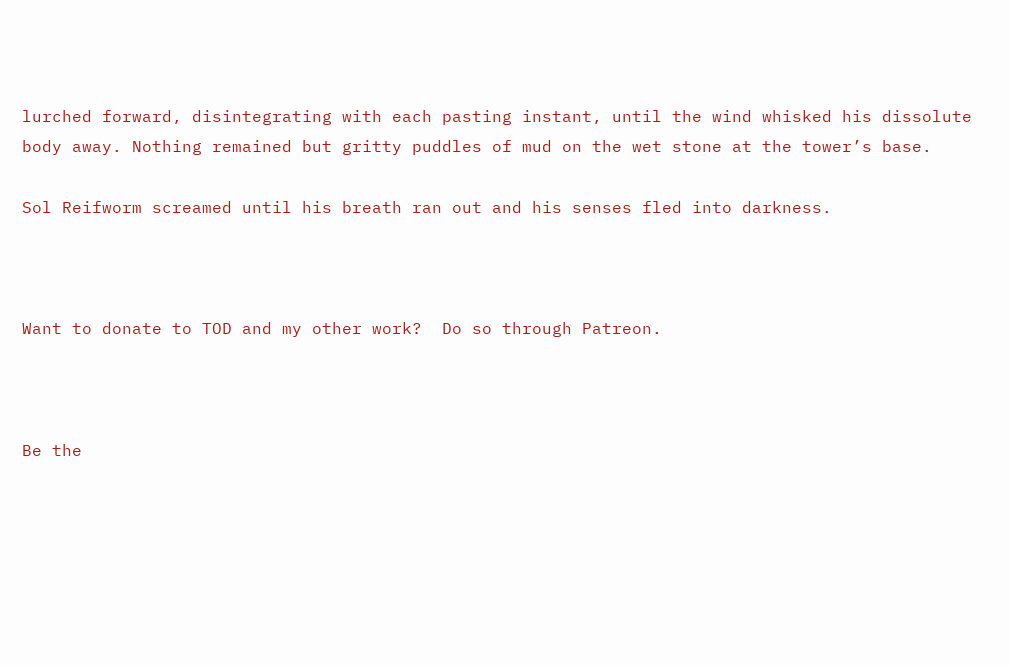lurched forward, disintegrating with each pasting instant, until the wind whisked his dissolute body away. Nothing remained but gritty puddles of mud on the wet stone at the tower’s base.

Sol Reifworm screamed until his breath ran out and his senses fled into darkness.



Want to donate to TOD and my other work?  Do so through Patreon.



Be the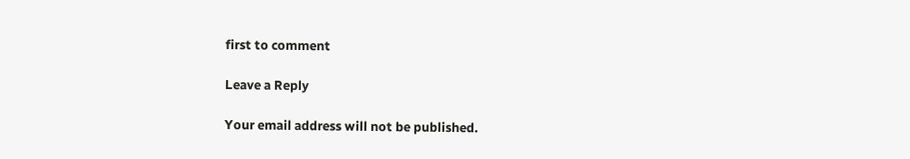first to comment

Leave a Reply

Your email address will not be published.